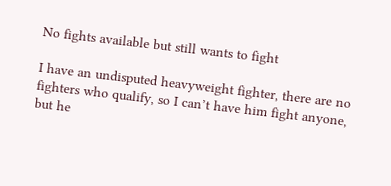No fights available but still wants to fight

I have an undisputed heavyweight fighter, there are no fighters who qualify, so I can’t have him fight anyone, but he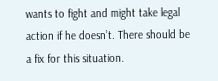wants to fight and might take legal action if he doesn’t. There should be a fix for this situation.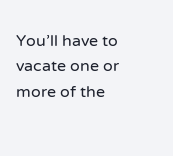You’ll have to vacate one or more of the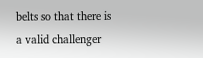belts so that there is a valid challenger